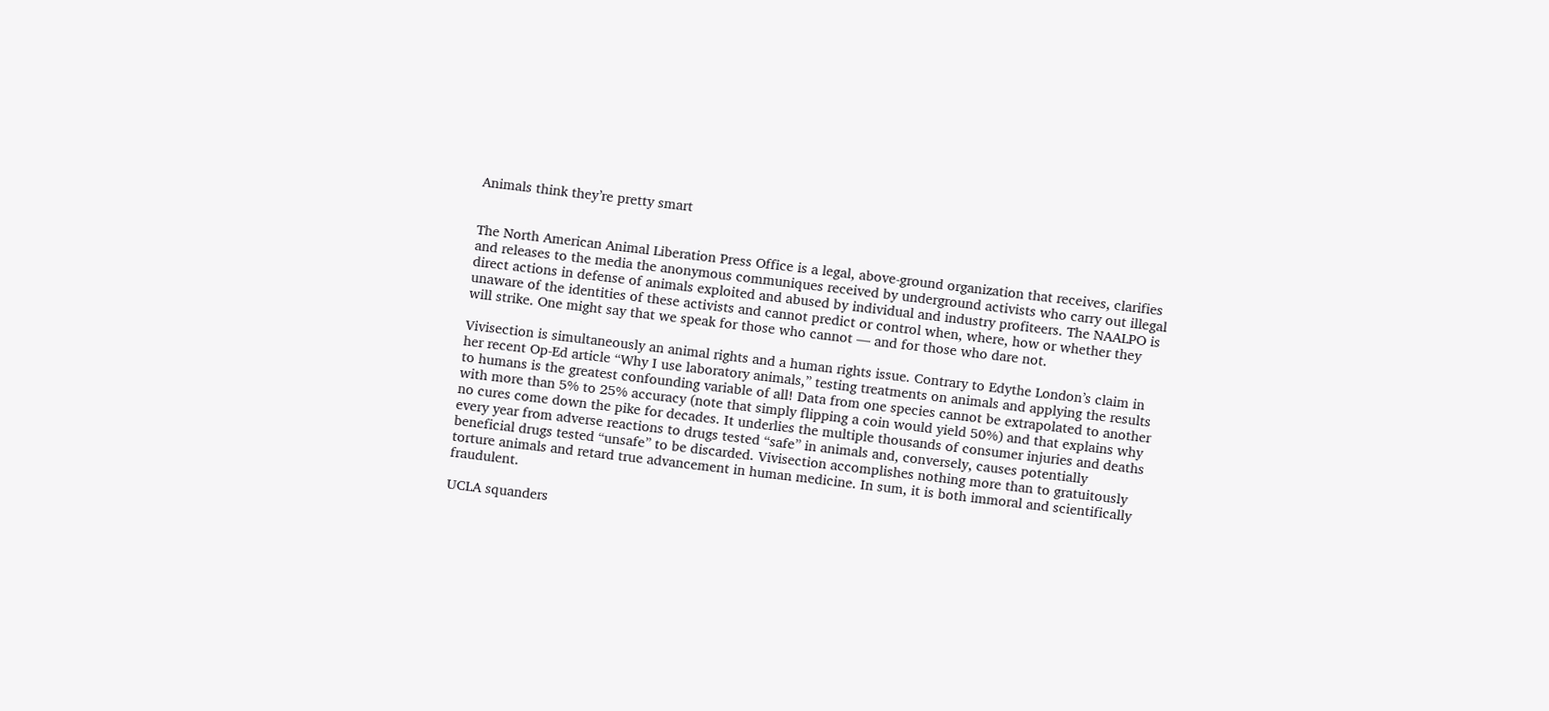Animals think they’re pretty smart


The North American Animal Liberation Press Office is a legal, above-ground organization that receives, clarifies and releases to the media the anonymous communiques received by underground activists who carry out illegal direct actions in defense of animals exploited and abused by individual and industry profiteers. The NAALPO is unaware of the identities of these activists and cannot predict or control when, where, how or whether they will strike. One might say that we speak for those who cannot — and for those who dare not.

Vivisection is simultaneously an animal rights and a human rights issue. Contrary to Edythe London’s claim in her recent Op-Ed article “Why I use laboratory animals,” testing treatments on animals and applying the results to humans is the greatest confounding variable of all! Data from one species cannot be extrapolated to another with more than 5% to 25% accuracy (note that simply flipping a coin would yield 50%) and that explains why no cures come down the pike for decades. It underlies the multiple thousands of consumer injuries and deaths every year from adverse reactions to drugs tested “safe” in animals and, conversely, causes potentially beneficial drugs tested “unsafe” to be discarded. Vivisection accomplishes nothing more than to gratuitously torture animals and retard true advancement in human medicine. In sum, it is both immoral and scientifically fraudulent.

UCLA squanders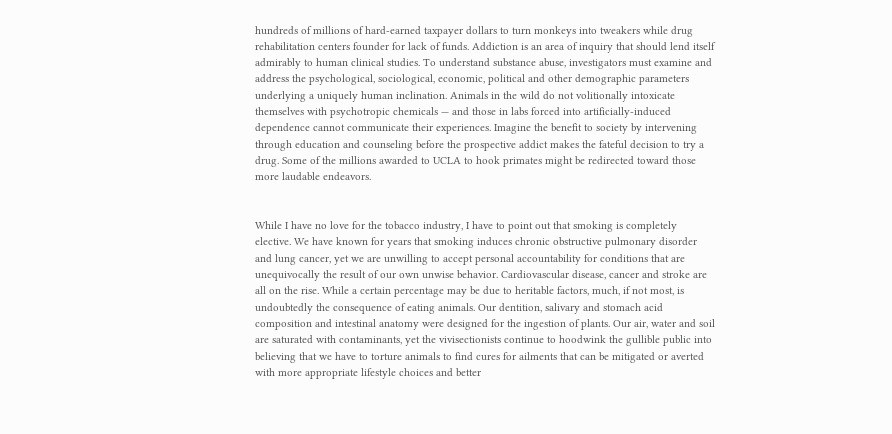hundreds of millions of hard-earned taxpayer dollars to turn monkeys into tweakers while drug rehabilitation centers founder for lack of funds. Addiction is an area of inquiry that should lend itself admirably to human clinical studies. To understand substance abuse, investigators must examine and address the psychological, sociological, economic, political and other demographic parameters underlying a uniquely human inclination. Animals in the wild do not volitionally intoxicate themselves with psychotropic chemicals — and those in labs forced into artificially-induced dependence cannot communicate their experiences. Imagine the benefit to society by intervening through education and counseling before the prospective addict makes the fateful decision to try a drug. Some of the millions awarded to UCLA to hook primates might be redirected toward those more laudable endeavors.


While I have no love for the tobacco industry, I have to point out that smoking is completely elective. We have known for years that smoking induces chronic obstructive pulmonary disorder and lung cancer, yet we are unwilling to accept personal accountability for conditions that are unequivocally the result of our own unwise behavior. Cardiovascular disease, cancer and stroke are all on the rise. While a certain percentage may be due to heritable factors, much, if not most, is undoubtedly the consequence of eating animals. Our dentition, salivary and stomach acid composition and intestinal anatomy were designed for the ingestion of plants. Our air, water and soil are saturated with contaminants, yet the vivisectionists continue to hoodwink the gullible public into believing that we have to torture animals to find cures for ailments that can be mitigated or averted with more appropriate lifestyle choices and better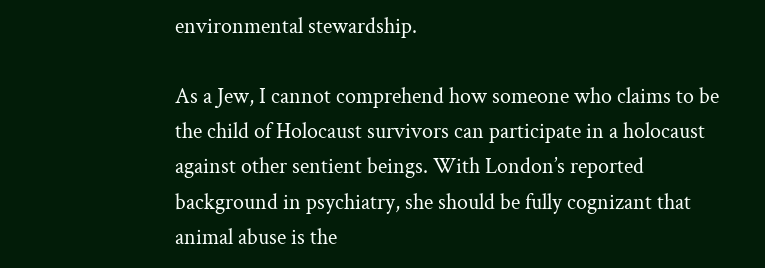environmental stewardship.

As a Jew, I cannot comprehend how someone who claims to be the child of Holocaust survivors can participate in a holocaust against other sentient beings. With London’s reported background in psychiatry, she should be fully cognizant that animal abuse is the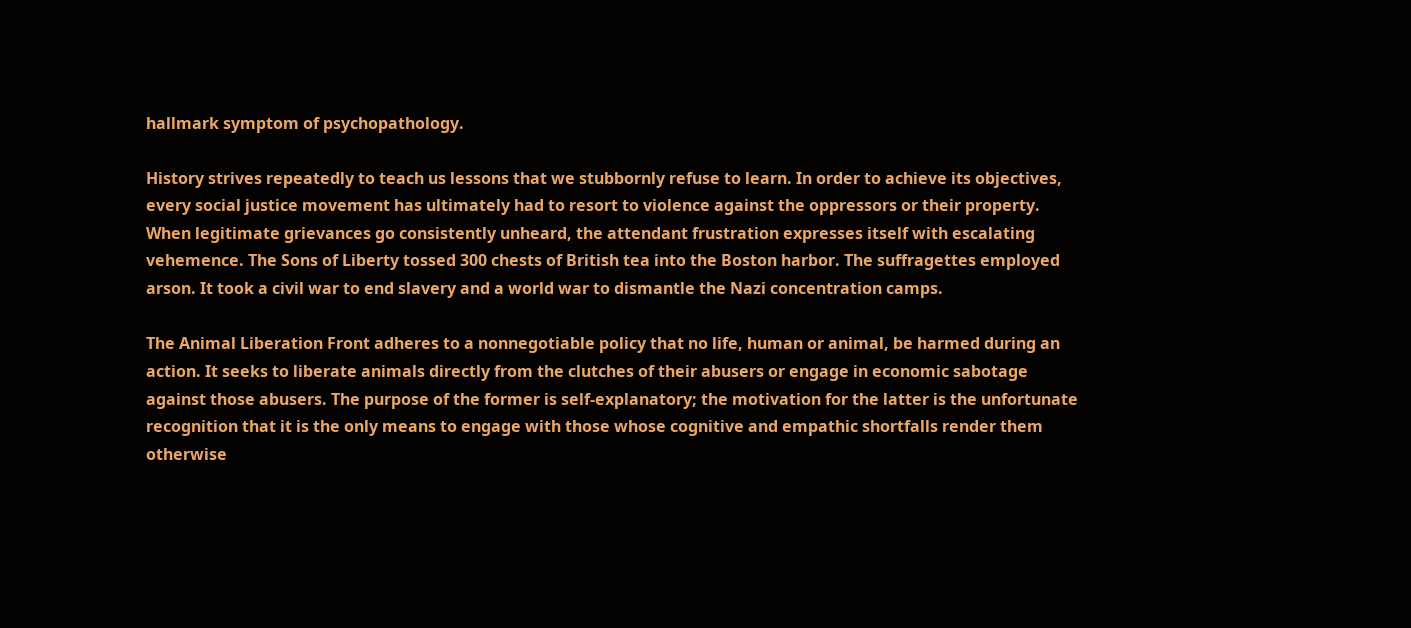hallmark symptom of psychopathology.

History strives repeatedly to teach us lessons that we stubbornly refuse to learn. In order to achieve its objectives, every social justice movement has ultimately had to resort to violence against the oppressors or their property. When legitimate grievances go consistently unheard, the attendant frustration expresses itself with escalating vehemence. The Sons of Liberty tossed 300 chests of British tea into the Boston harbor. The suffragettes employed arson. It took a civil war to end slavery and a world war to dismantle the Nazi concentration camps.

The Animal Liberation Front adheres to a nonnegotiable policy that no life, human or animal, be harmed during an action. It seeks to liberate animals directly from the clutches of their abusers or engage in economic sabotage against those abusers. The purpose of the former is self-explanatory; the motivation for the latter is the unfortunate recognition that it is the only means to engage with those whose cognitive and empathic shortfalls render them otherwise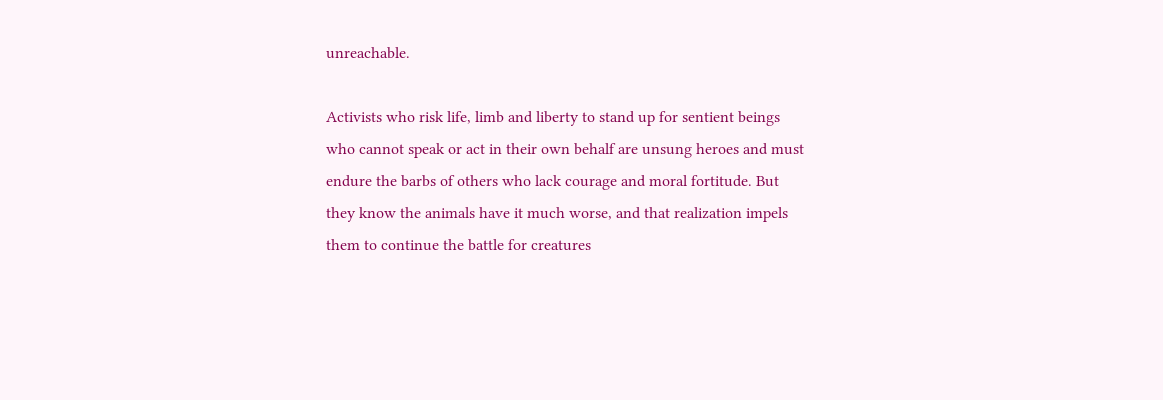unreachable.

Activists who risk life, limb and liberty to stand up for sentient beings who cannot speak or act in their own behalf are unsung heroes and must endure the barbs of others who lack courage and moral fortitude. But they know the animals have it much worse, and that realization impels them to continue the battle for creatures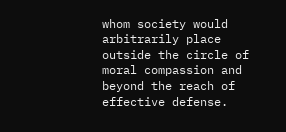whom society would arbitrarily place outside the circle of moral compassion and beyond the reach of effective defense.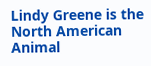Lindy Greene is the North American Animal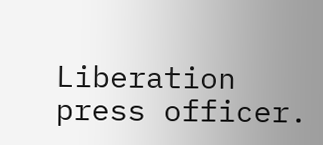Liberation press officer.